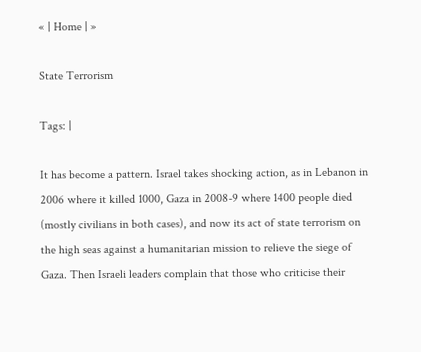« | Home | »

State Terrorism

Tags: |

It has become a pattern. Israel takes shocking action, as in Lebanon in 2006 where it killed 1000, Gaza in 2008-9 where 1400 people died (mostly civilians in both cases), and now its act of state terrorism on the high seas against a humanitarian mission to relieve the siege of Gaza. Then Israeli leaders complain that those who criticise their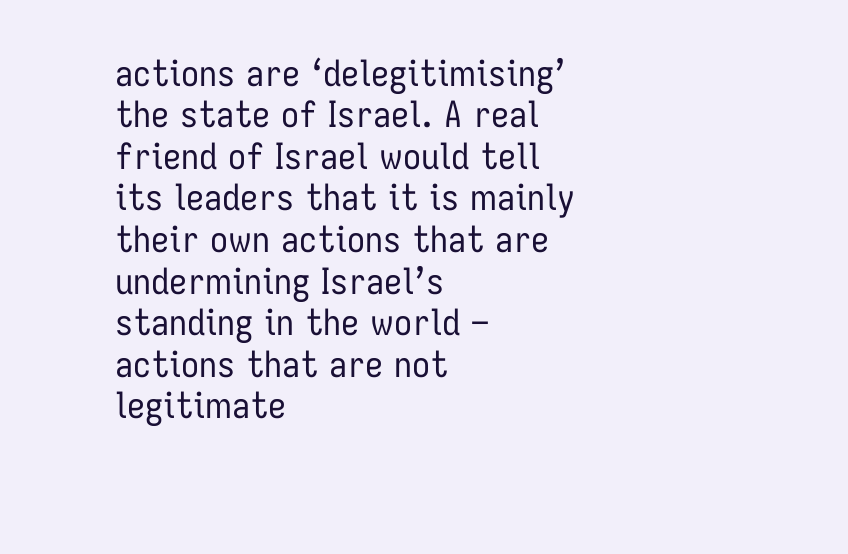actions are ‘delegitimising’ the state of Israel. A real friend of Israel would tell its leaders that it is mainly their own actions that are undermining Israel’s standing in the world – actions that are not legitimate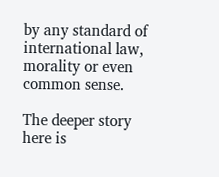by any standard of international law, morality or even common sense.

The deeper story here is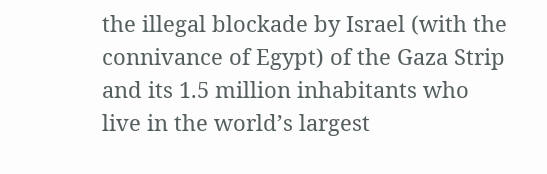the illegal blockade by Israel (with the connivance of Egypt) of the Gaza Strip and its 1.5 million inhabitants who live in the world’s largest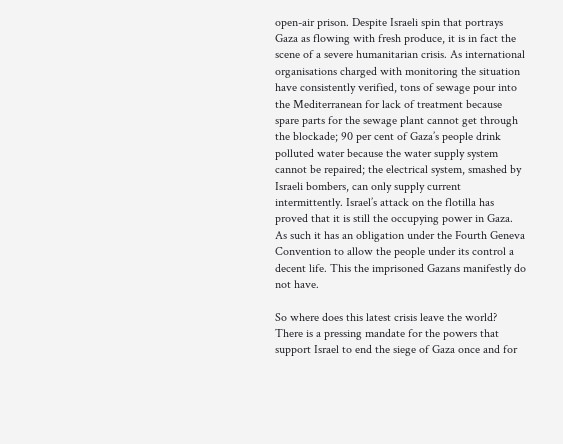open-air prison. Despite Israeli spin that portrays Gaza as flowing with fresh produce, it is in fact the scene of a severe humanitarian crisis. As international organisations charged with monitoring the situation have consistently verified, tons of sewage pour into the Mediterranean for lack of treatment because spare parts for the sewage plant cannot get through the blockade; 90 per cent of Gaza’s people drink polluted water because the water supply system cannot be repaired; the electrical system, smashed by Israeli bombers, can only supply current intermittently. Israel’s attack on the flotilla has proved that it is still the occupying power in Gaza. As such it has an obligation under the Fourth Geneva Convention to allow the people under its control a decent life. This the imprisoned Gazans manifestly do not have.

So where does this latest crisis leave the world? There is a pressing mandate for the powers that support Israel to end the siege of Gaza once and for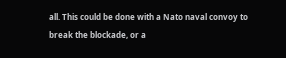all. This could be done with a Nato naval convoy to break the blockade, or a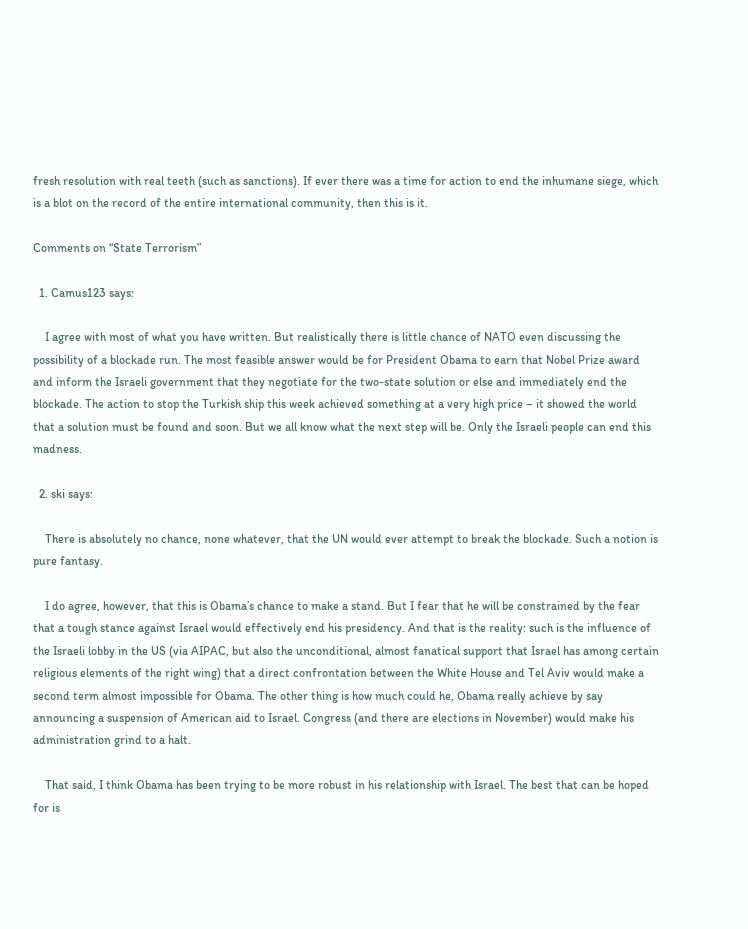fresh resolution with real teeth (such as sanctions). If ever there was a time for action to end the inhumane siege, which is a blot on the record of the entire international community, then this is it.

Comments on “State Terrorism”

  1. Camus123 says:

    I agree with most of what you have written. But realistically there is little chance of NATO even discussing the possibility of a blockade run. The most feasible answer would be for President Obama to earn that Nobel Prize award and inform the Israeli government that they negotiate for the two-state solution or else and immediately end the blockade. The action to stop the Turkish ship this week achieved something at a very high price – it showed the world that a solution must be found and soon. But we all know what the next step will be. Only the Israeli people can end this madness.

  2. ski says:

    There is absolutely no chance, none whatever, that the UN would ever attempt to break the blockade. Such a notion is pure fantasy.

    I do agree, however, that this is Obama’s chance to make a stand. But I fear that he will be constrained by the fear that a tough stance against Israel would effectively end his presidency. And that is the reality: such is the influence of the Israeli lobby in the US (via AIPAC, but also the unconditional, almost fanatical support that Israel has among certain religious elements of the right wing) that a direct confrontation between the White House and Tel Aviv would make a second term almost impossible for Obama. The other thing is how much could he, Obama really achieve by say announcing a suspension of American aid to Israel. Congress (and there are elections in November) would make his administration grind to a halt.

    That said, I think Obama has been trying to be more robust in his relationship with Israel. The best that can be hoped for is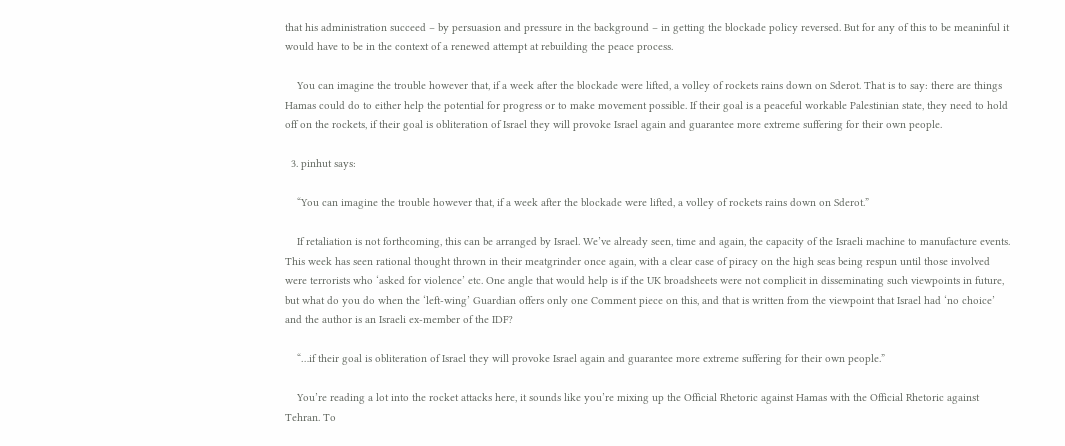that his administration succeed – by persuasion and pressure in the background – in getting the blockade policy reversed. But for any of this to be meaninful it would have to be in the context of a renewed attempt at rebuilding the peace process.

    You can imagine the trouble however that, if a week after the blockade were lifted, a volley of rockets rains down on Sderot. That is to say: there are things Hamas could do to either help the potential for progress or to make movement possible. If their goal is a peaceful workable Palestinian state, they need to hold off on the rockets, if their goal is obliteration of Israel they will provoke Israel again and guarantee more extreme suffering for their own people.

  3. pinhut says:

    “You can imagine the trouble however that, if a week after the blockade were lifted, a volley of rockets rains down on Sderot.”

    If retaliation is not forthcoming, this can be arranged by Israel. We’ve already seen, time and again, the capacity of the Israeli machine to manufacture events. This week has seen rational thought thrown in their meatgrinder once again, with a clear case of piracy on the high seas being respun until those involved were terrorists who ‘asked for violence’ etc. One angle that would help is if the UK broadsheets were not complicit in disseminating such viewpoints in future, but what do you do when the ‘left-wing’ Guardian offers only one Comment piece on this, and that is written from the viewpoint that Israel had ‘no choice’ and the author is an Israeli ex-member of the IDF?

    “…if their goal is obliteration of Israel they will provoke Israel again and guarantee more extreme suffering for their own people.”

    You’re reading a lot into the rocket attacks here, it sounds like you’re mixing up the Official Rhetoric against Hamas with the Official Rhetoric against Tehran. To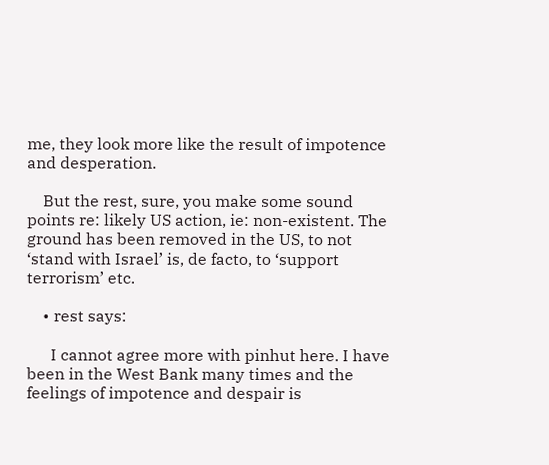me, they look more like the result of impotence and desperation.

    But the rest, sure, you make some sound points re: likely US action, ie: non-existent. The ground has been removed in the US, to not ‘stand with Israel’ is, de facto, to ‘support terrorism’ etc.

    • rest says:

      I cannot agree more with pinhut here. I have been in the West Bank many times and the feelings of impotence and despair is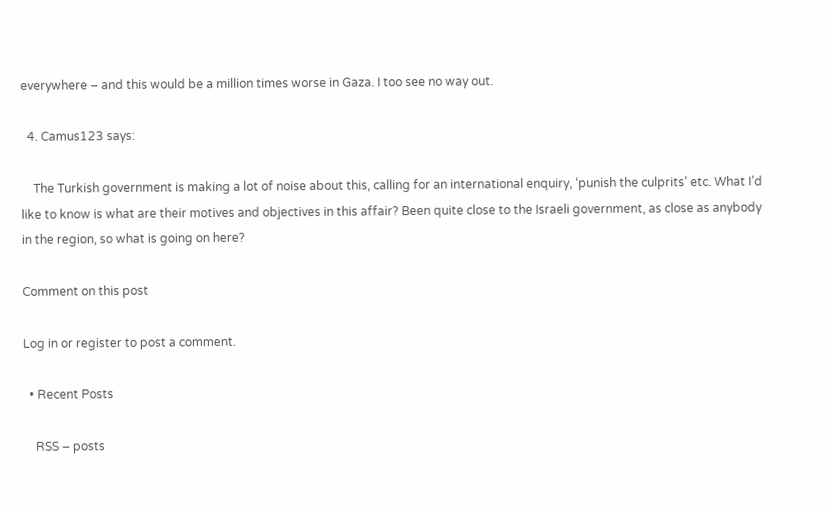everywhere – and this would be a million times worse in Gaza. I too see no way out.

  4. Camus123 says:

    The Turkish government is making a lot of noise about this, calling for an international enquiry, ‘punish the culprits’ etc. What I’d like to know is what are their motives and objectives in this affair? Been quite close to the Israeli government, as close as anybody in the region, so what is going on here?

Comment on this post

Log in or register to post a comment.

  • Recent Posts

    RSS – posts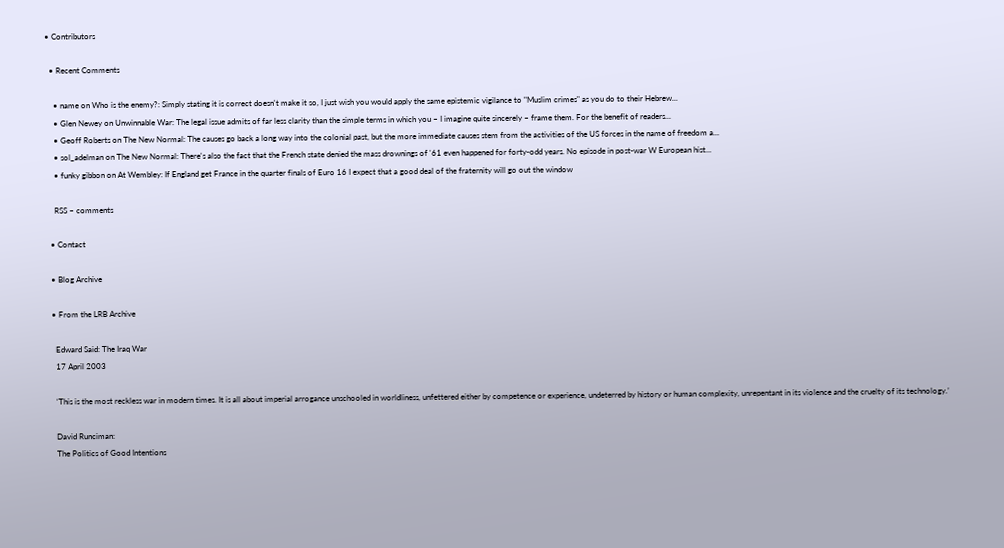• Contributors

  • Recent Comments

    • name on Who is the enemy?: Simply stating it is correct doesn't make it so, I just wish you would apply the same epistemic vigilance to "Muslim crimes" as you do to their Hebrew...
    • Glen Newey on Unwinnable War: The legal issue admits of far less clarity than the simple terms in which you – I imagine quite sincerely – frame them. For the benefit of readers...
    • Geoff Roberts on The New Normal: The causes go back a long way into the colonial past, but the more immediate causes stem from the activities of the US forces in the name of freedom a...
    • sol_adelman on The New Normal: There's also the fact that the French state denied the mass drownings of '61 even happened for forty-odd years. No episode in post-war W European hist...
    • funky gibbon on At Wembley: If England get France in the quarter finals of Euro 16 I expect that a good deal of the fraternity will go out the window

    RSS – comments

  • Contact

  • Blog Archive

  • From the LRB Archive

    Edward Said: The Iraq War
    17 April 2003

    ‘This is the most reckless war in modern times. It is all about imperial arrogance unschooled in worldliness, unfettered either by competence or experience, undeterred by history or human complexity, unrepentant in its violence and the cruelty of its technology.’

    David Runciman:
    The Politics of Good Intentions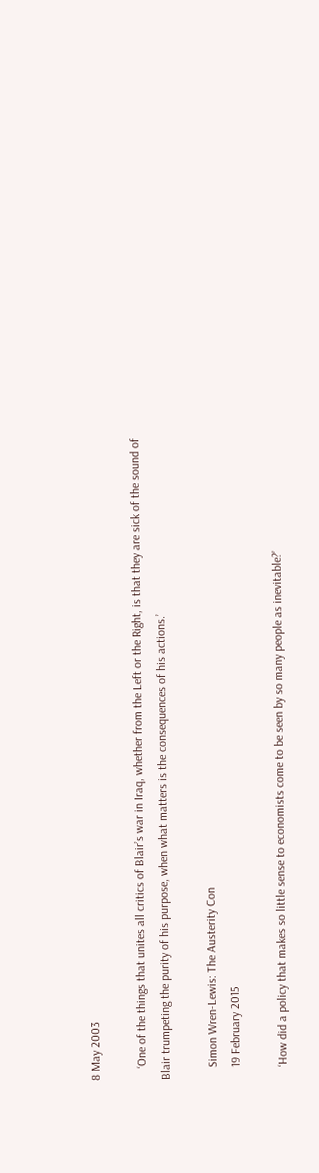8 May 2003

    ‘One of the things that unites all critics of Blair’s war in Iraq, whether from the Left or the Right, is that they are sick of the sound of Blair trumpeting the purity of his purpose, when what matters is the consequences of his actions.’

    Simon Wren-Lewis: The Austerity Con
    19 February 2015

    ‘How did a policy that makes so little sense to economists come to be seen by so many people as inevitable?’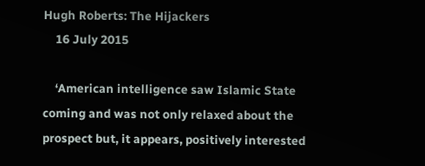Hugh Roberts: The Hijackers
    16 July 2015

    ‘American intelligence saw Islamic State coming and was not only relaxed about the prospect but, it appears, positively interested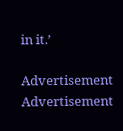in it.’

Advertisement Advertisement